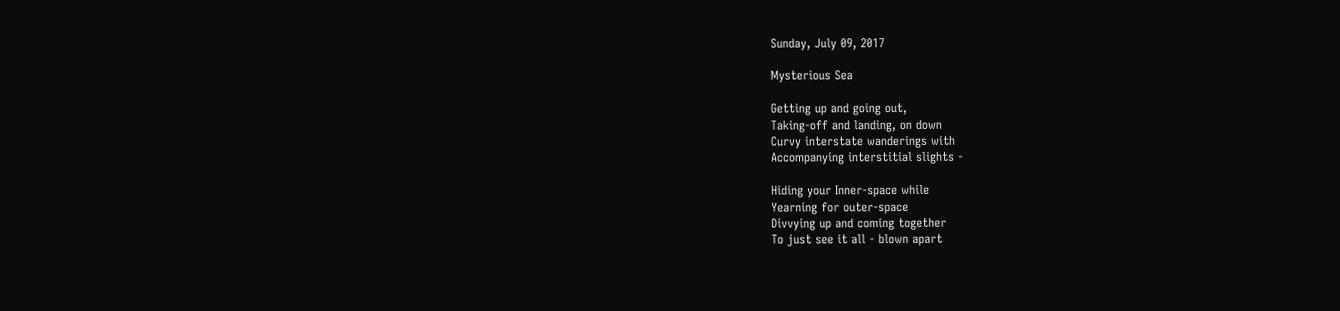Sunday, July 09, 2017

Mysterious Sea

Getting up and going out,
Taking-off and landing, on down
Curvy interstate wanderings with
Accompanying interstitial slights -

Hiding your Inner-space while
Yearning for outer-space
Divvying up and coming together
To just see it all - blown apart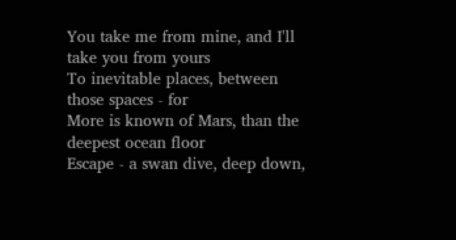You take me from mine, and I'll take you from yours
To inevitable places, between those spaces - for
More is known of Mars, than the deepest ocean floor
Escape - a swan dive, deep down,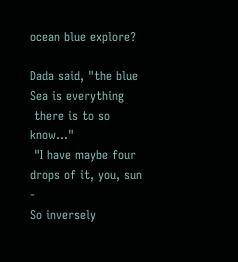ocean blue explore?

Dada said, "the blue Sea is everything
 there is to so know..."
 "I have maybe four drops of it, you, sun -
So inversely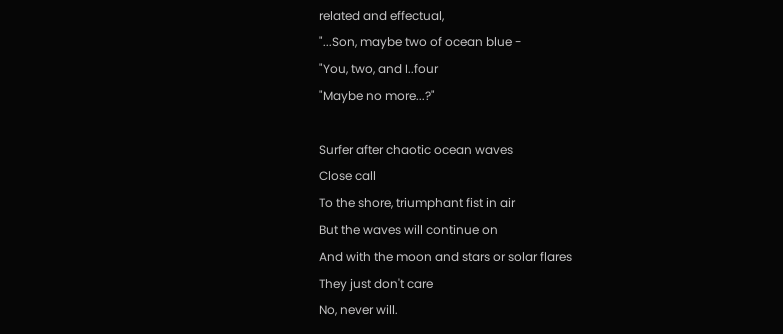related and effectual,
"...Son, maybe two of ocean blue -
"You, two, and I..four
"Maybe no more...?"

Surfer after chaotic ocean waves
Close call
To the shore, triumphant fist in air
But the waves will continue on
And with the moon and stars or solar flares
They just don't care
No, never will.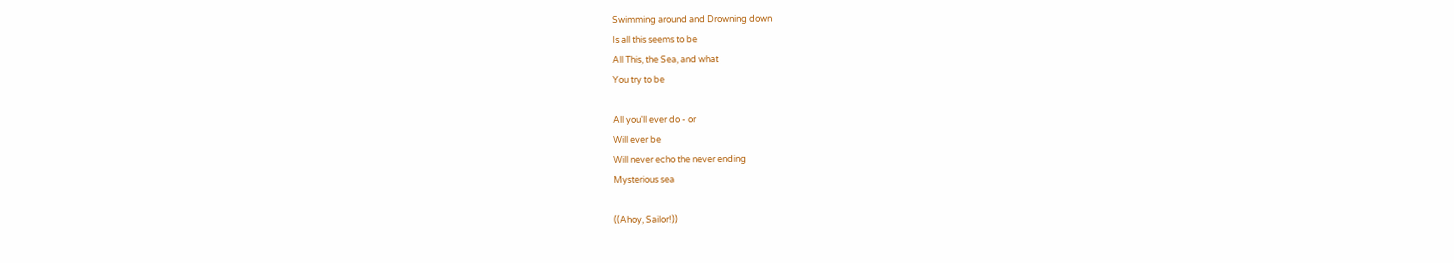Swimming around and Drowning down
Is all this seems to be
All This, the Sea, and what
You try to be

All you'll ever do - or
Will ever be
Will never echo the never ending
Mysterious sea

((Ahoy, Sailor!))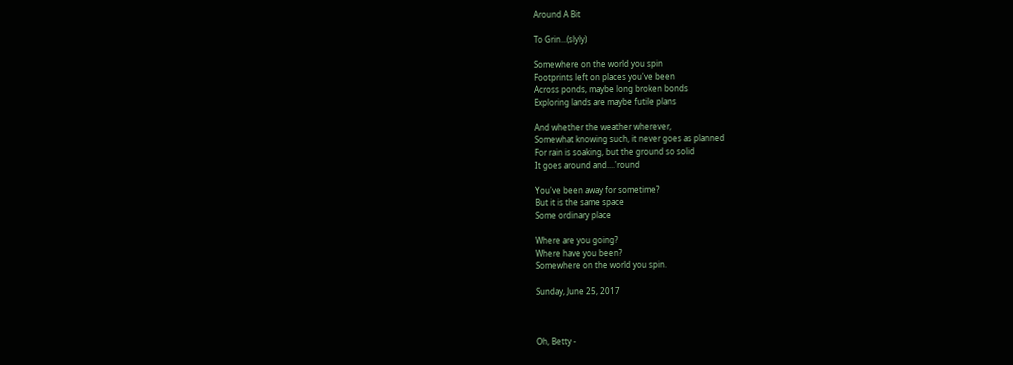Around A Bit

To Grin...(slyly)

Somewhere on the world you spin
Footprints left on places you've been
Across ponds, maybe long broken bonds
Exploring lands are maybe futile plans

And whether the weather wherever,
Somewhat knowing such, it never goes as planned
For rain is soaking, but the ground so solid
It goes around and....'round

You've been away for sometime?
But it is the same space
Some ordinary place

Where are you going?
Where have you been?
Somewhere on the world you spin.

Sunday, June 25, 2017



Oh, Betty -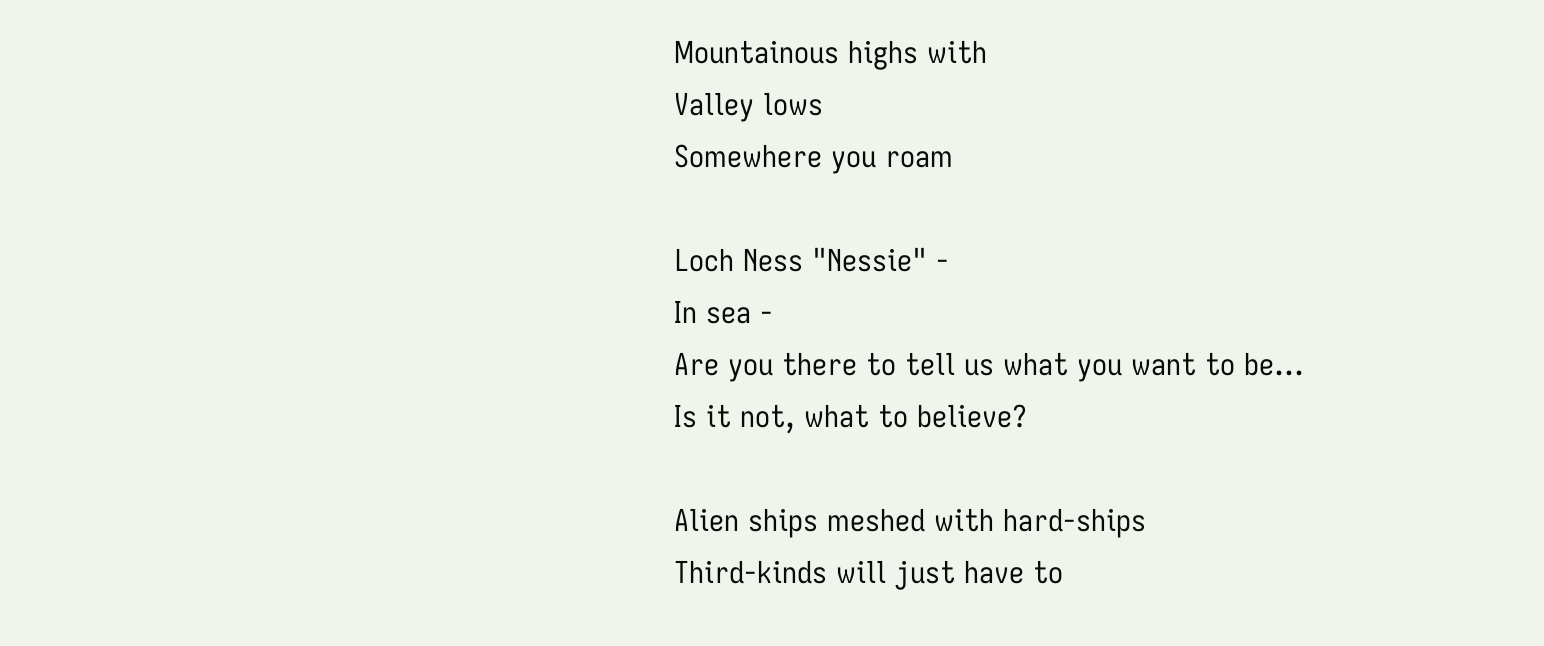Mountainous highs with
Valley lows
Somewhere you roam

Loch Ness "Nessie" -
In sea -
Are you there to tell us what you want to be...
Is it not, what to believe?

Alien ships meshed with hard-ships
Third-kinds will just have to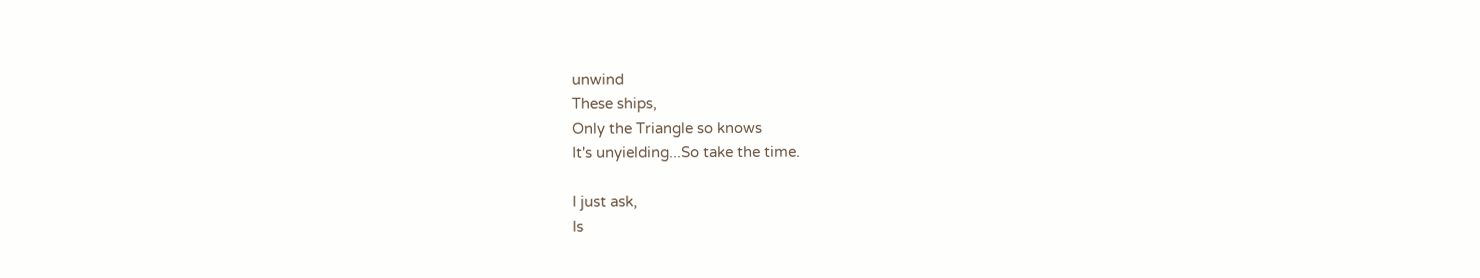unwind
These ships,
Only the Triangle so knows
It's unyielding...So take the time.

I just ask,
Is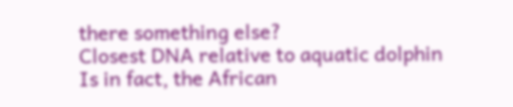there something else?
Closest DNA relative to aquatic dolphin
Is in fact, the African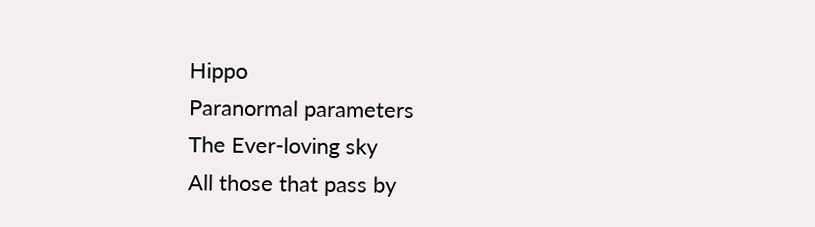Hippo
Paranormal parameters
The Ever-loving sky
All those that pass by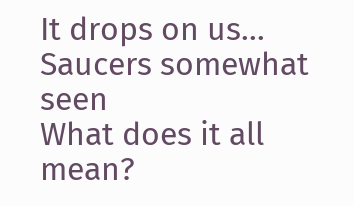It drops on us...
Saucers somewhat seen
What does it all mean?